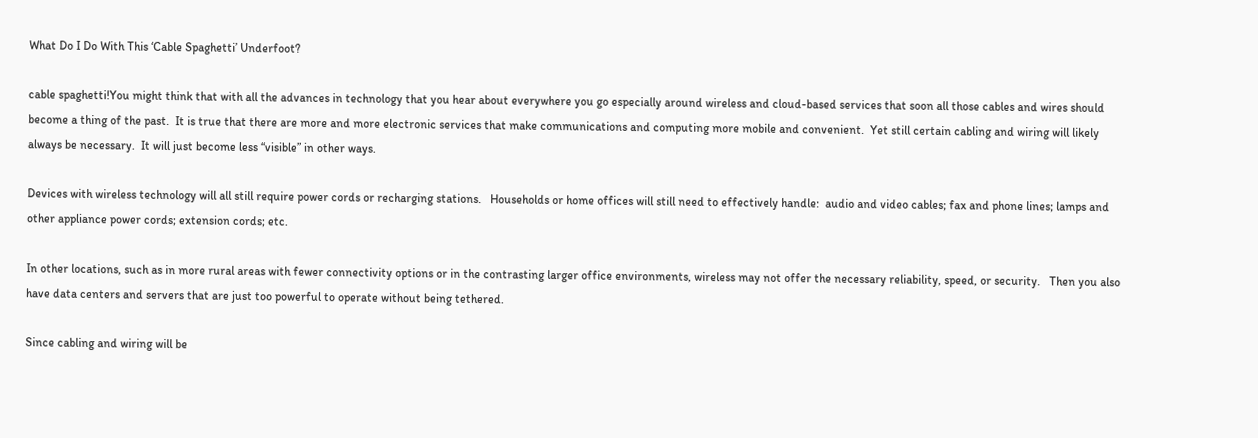What Do I Do With This ‘Cable Spaghetti’ Underfoot?

cable spaghetti!You might think that with all the advances in technology that you hear about everywhere you go especially around wireless and cloud-based services that soon all those cables and wires should become a thing of the past.  It is true that there are more and more electronic services that make communications and computing more mobile and convenient.  Yet still certain cabling and wiring will likely always be necessary.  It will just become less “visible” in other ways.

Devices with wireless technology will all still require power cords or recharging stations.   Households or home offices will still need to effectively handle:  audio and video cables; fax and phone lines; lamps and other appliance power cords; extension cords; etc.

In other locations, such as in more rural areas with fewer connectivity options or in the contrasting larger office environments, wireless may not offer the necessary reliability, speed, or security.   Then you also have data centers and servers that are just too powerful to operate without being tethered.

Since cabling and wiring will be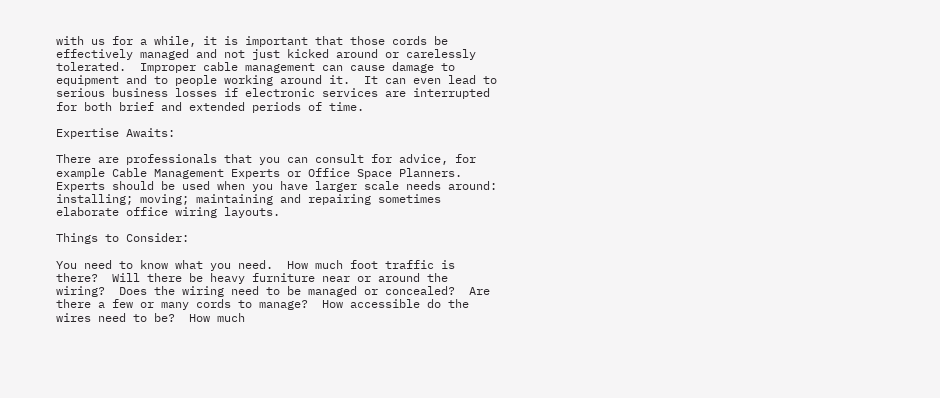with us for a while, it is important that those cords be effectively managed and not just kicked around or carelessly tolerated.  Improper cable management can cause damage to equipment and to people working around it.  It can even lead to serious business losses if electronic services are interrupted for both brief and extended periods of time.

Expertise Awaits:

There are professionals that you can consult for advice, for example Cable Management Experts or Office Space Planners.  Experts should be used when you have larger scale needs around:  installing; moving; maintaining and repairing sometimes elaborate office wiring layouts.

Things to Consider:

You need to know what you need.  How much foot traffic is there?  Will there be heavy furniture near or around the wiring?  Does the wiring need to be managed or concealed?  Are there a few or many cords to manage?  How accessible do the wires need to be?  How much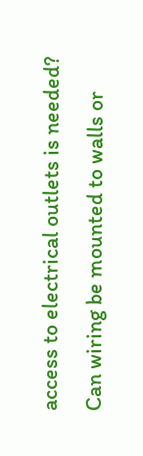access to electrical outlets is needed?  Can wiring be mounted to walls or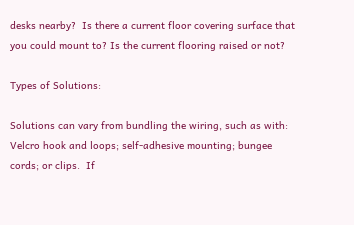desks nearby?  Is there a current floor covering surface that you could mount to? Is the current flooring raised or not?

Types of Solutions:

Solutions can vary from bundling the wiring, such as with: Velcro hook and loops; self-adhesive mounting; bungee cords; or clips.  If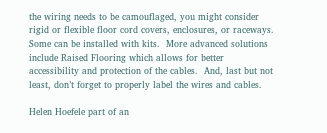the wiring needs to be camouflaged, you might consider rigid or flexible floor cord covers, enclosures, or raceways.  Some can be installed with kits.  More advanced solutions include Raised Flooring which allows for better accessibility and protection of the cables.  And, last but not least, don’t forget to properly label the wires and cables.

Helen Hoefele part of an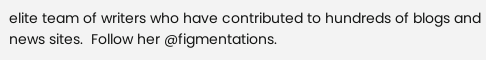elite team of writers who have contributed to hundreds of blogs and news sites.  Follow her @figmentations.